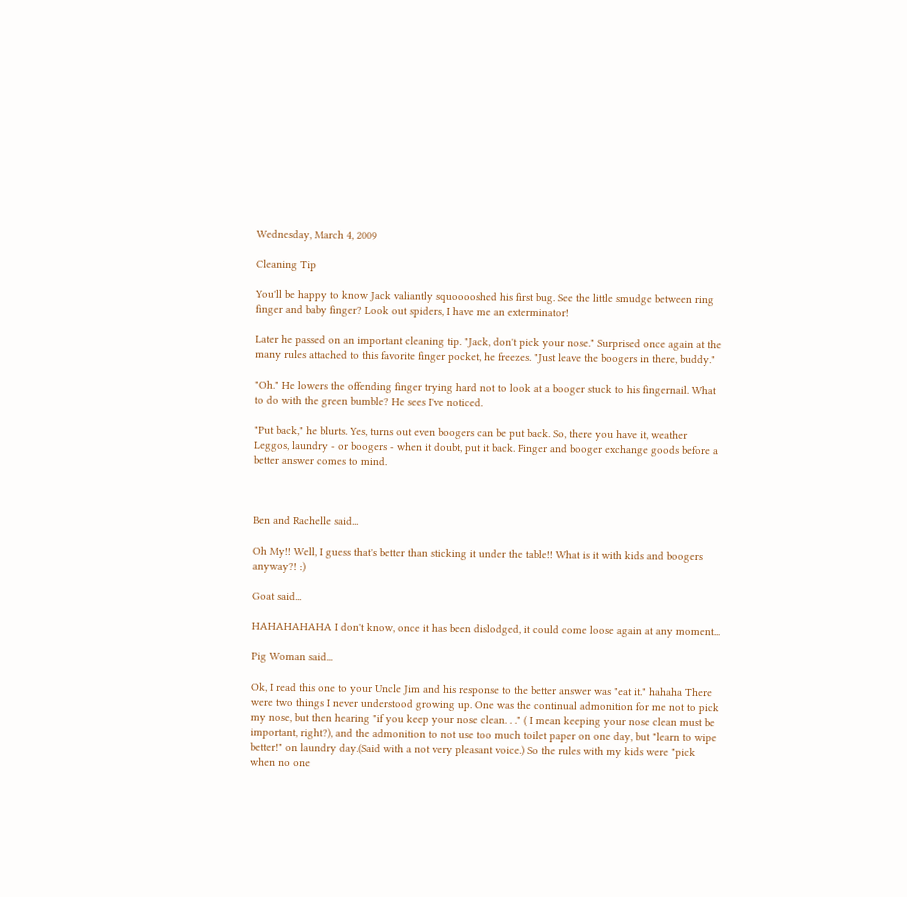Wednesday, March 4, 2009

Cleaning Tip

You'll be happy to know Jack valiantly squooooshed his first bug. See the little smudge between ring finger and baby finger? Look out spiders, I have me an exterminator!

Later he passed on an important cleaning tip. "Jack, don't pick your nose." Surprised once again at the many rules attached to this favorite finger pocket, he freezes. "Just leave the boogers in there, buddy."

"Oh." He lowers the offending finger trying hard not to look at a booger stuck to his fingernail. What to do with the green bumble? He sees I've noticed.

"Put back," he blurts. Yes, turns out even boogers can be put back. So, there you have it, weather Leggos, laundry - or boogers - when it doubt, put it back. Finger and booger exchange goods before a better answer comes to mind.



Ben and Rachelle said...

Oh My!! Well, I guess that's better than sticking it under the table!! What is it with kids and boogers anyway?! :)

Goat said...

HAHAHAHAHA I don't know, once it has been dislodged, it could come loose again at any moment...

Pig Woman said...

Ok, I read this one to your Uncle Jim and his response to the better answer was "eat it." hahaha There were two things I never understood growing up. One was the continual admonition for me not to pick my nose, but then hearing "if you keep your nose clean. . ." ( I mean keeping your nose clean must be important, right?), and the admonition to not use too much toilet paper on one day, but "learn to wipe better!" on laundry day.(Said with a not very pleasant voice.) So the rules with my kids were "pick when no one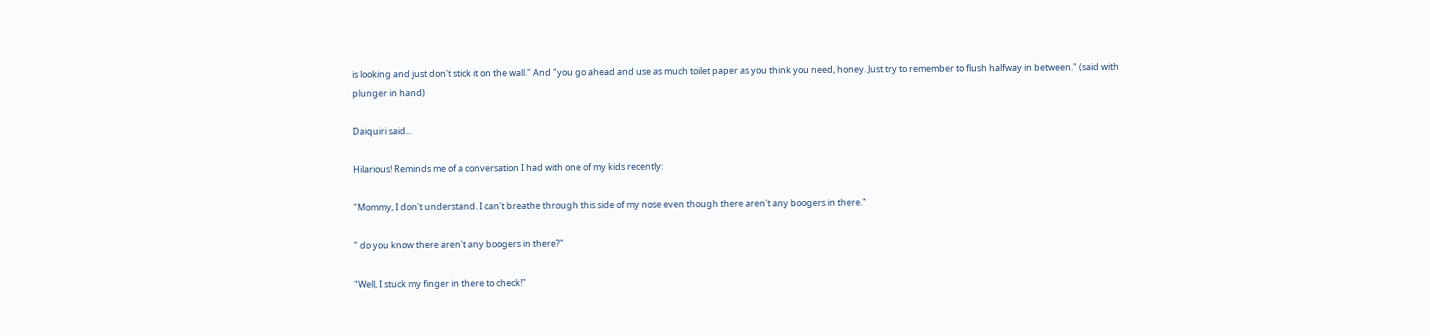is looking and just don't stick it on the wall." And "you go ahead and use as much toilet paper as you think you need, honey. Just try to remember to flush halfway in between." (said with plunger in hand)

Daiquiri said...

Hilarious! Reminds me of a conversation I had with one of my kids recently:

"Mommy, I don't understand. I can't breathe through this side of my nose even though there aren't any boogers in there."

" do you know there aren't any boogers in there?"

"Well, I stuck my finger in there to check!"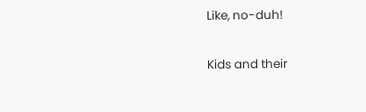Like, no-duh!

Kids and their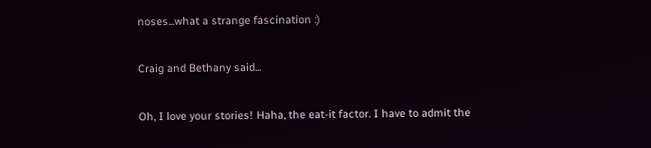noses...what a strange fascination :)

Craig and Bethany said...

Oh, I love your stories! Haha, the eat-it factor. I have to admit the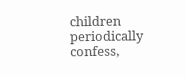children periodically confess,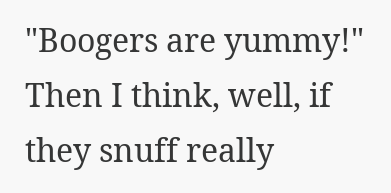"Boogers are yummy!" Then I think, well, if they snuff really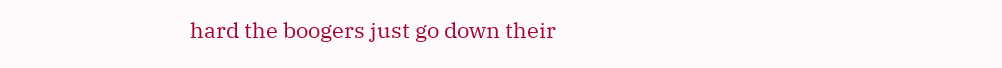hard the boogers just go down their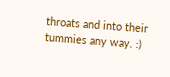throats and into their tummies any way. :)